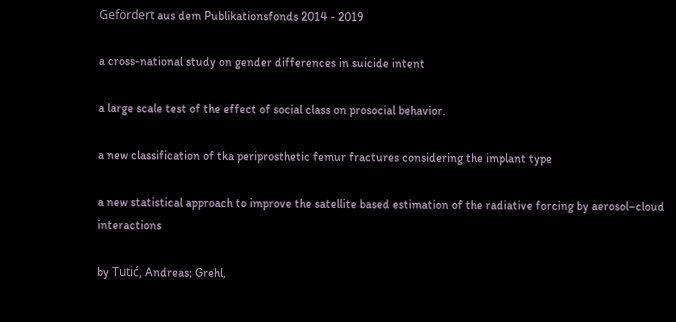Gefördert aus dem Publikationsfonds 2014 - 2019

a cross-national study on gender differences in suicide intent

a large scale test of the effect of social class on prosocial behavior.

a new classification of tka periprosthetic femur fractures considering the implant type

a new statistical approach to improve the satellite based estimation of the radiative forcing by aerosol–cloud interactions

by Tutić, Andreas; Grehl,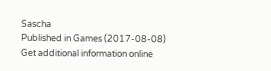Sascha
Published in Games (2017-08-08)
Get additional information online